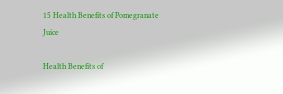15 Health Benefits of Pomegranate Juice

Health Benefits of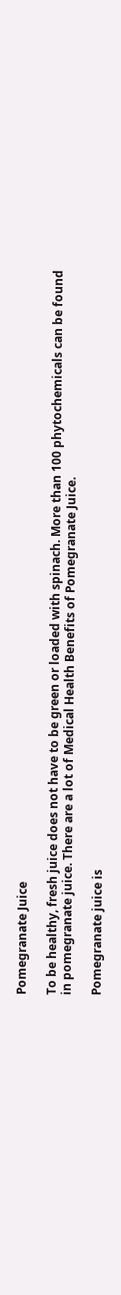Pomegranate Juice

To be healthy, fresh juice does not have to be green or loaded with spinach. More than 100 phytochemicals can be found in pomegranate juice. There are a lot of Medical Health Benefits of Pomegranate Juice.

Pomegranate juice is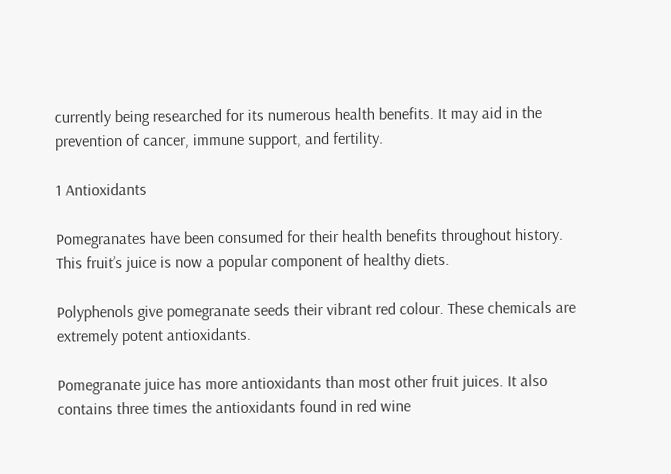currently being researched for its numerous health benefits. It may aid in the prevention of cancer, immune support, and fertility.

1 Antioxidants

Pomegranates have been consumed for their health benefits throughout history. This fruit’s juice is now a popular component of healthy diets.

Polyphenols give pomegranate seeds their vibrant red colour. These chemicals are extremely potent antioxidants.

Pomegranate juice has more antioxidants than most other fruit juices. It also contains three times the antioxidants found in red wine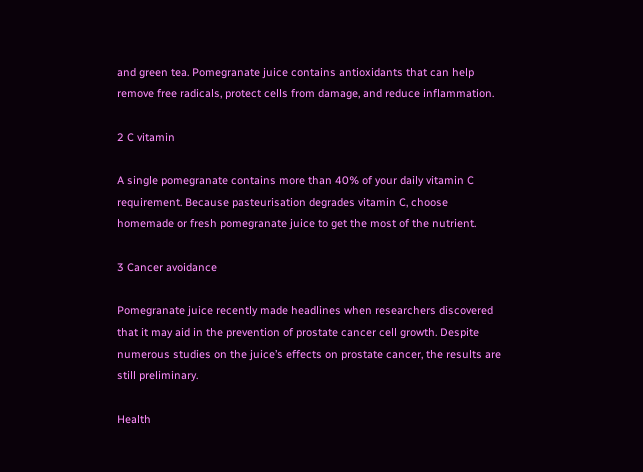and green tea. Pomegranate juice contains antioxidants that can help remove free radicals, protect cells from damage, and reduce inflammation.

2 C vitamin

A single pomegranate contains more than 40% of your daily vitamin C requirement. Because pasteurisation degrades vitamin C, choose homemade or fresh pomegranate juice to get the most of the nutrient.

3 Cancer avoidance

Pomegranate juice recently made headlines when researchers discovered that it may aid in the prevention of prostate cancer cell growth. Despite numerous studies on the juice’s effects on prostate cancer, the results are still preliminary.

Health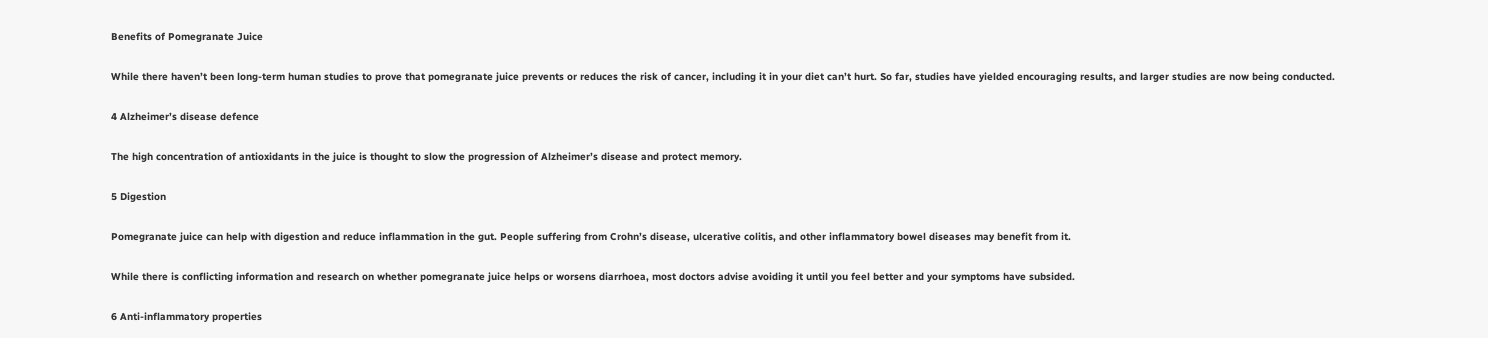Benefits of Pomegranate Juice

While there haven’t been long-term human studies to prove that pomegranate juice prevents or reduces the risk of cancer, including it in your diet can’t hurt. So far, studies have yielded encouraging results, and larger studies are now being conducted.

4 Alzheimer’s disease defence

The high concentration of antioxidants in the juice is thought to slow the progression of Alzheimer’s disease and protect memory.

5 Digestion

Pomegranate juice can help with digestion and reduce inflammation in the gut. People suffering from Crohn’s disease, ulcerative colitis, and other inflammatory bowel diseases may benefit from it.

While there is conflicting information and research on whether pomegranate juice helps or worsens diarrhoea, most doctors advise avoiding it until you feel better and your symptoms have subsided.

6 Anti-inflammatory properties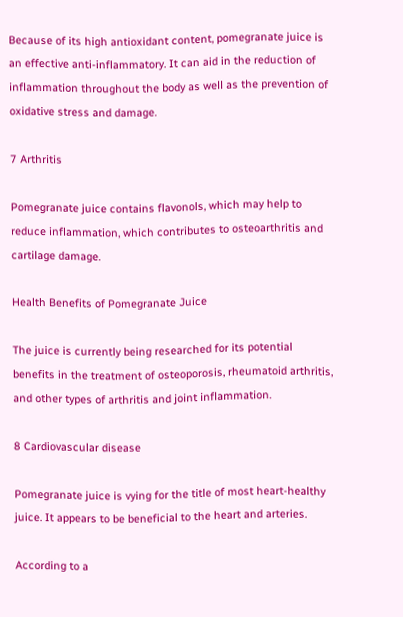Because of its high antioxidant content, pomegranate juice is an effective anti-inflammatory. It can aid in the reduction of inflammation throughout the body as well as the prevention of oxidative stress and damage.

7 Arthritis

Pomegranate juice contains flavonols, which may help to reduce inflammation, which contributes to osteoarthritis and cartilage damage.

Health Benefits of Pomegranate Juice

The juice is currently being researched for its potential benefits in the treatment of osteoporosis, rheumatoid arthritis, and other types of arthritis and joint inflammation.

8 Cardiovascular disease

Pomegranate juice is vying for the title of most heart-healthy juice. It appears to be beneficial to the heart and arteries.

According to a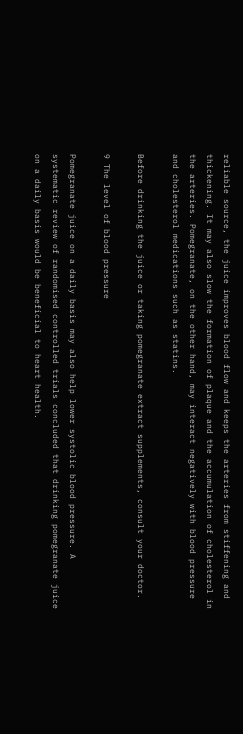reliable source, the juice improves blood flow and keeps the arteries from stiffening and thickening. It may also slow the formation of plaque and the accumulation of cholesterol in the arteries. Pomegranate, on the other hand, may interact negatively with blood pressure and cholesterol medications such as statins.

Before drinking the juice or taking pomegranate extract supplements, consult your doctor.

9 The level of blood pressure

Pomegranate juice on a daily basis may also help lower systolic blood pressure. A systematic review of randomised controlled trials concluded that drinking pomegranate juice on a daily basis would be beneficial to heart health.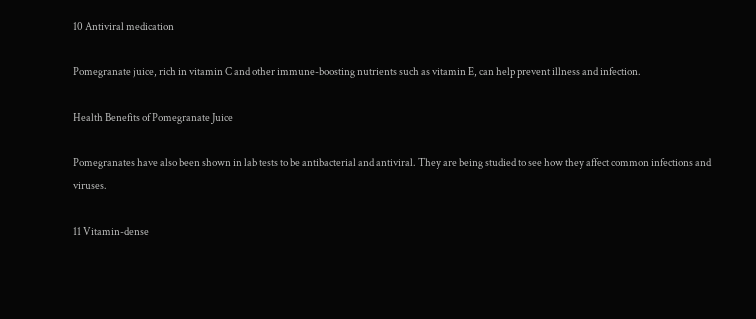10 Antiviral medication

Pomegranate juice, rich in vitamin C and other immune-boosting nutrients such as vitamin E, can help prevent illness and infection.

Health Benefits of Pomegranate Juice

Pomegranates have also been shown in lab tests to be antibacterial and antiviral. They are being studied to see how they affect common infections and viruses.

11 Vitamin-dense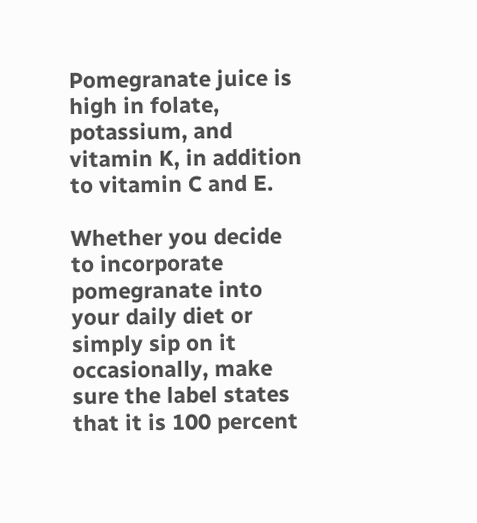Pomegranate juice is high in folate, potassium, and vitamin K, in addition to vitamin C and E.

Whether you decide to incorporate pomegranate into your daily diet or simply sip on it occasionally, make sure the label states that it is 100 percent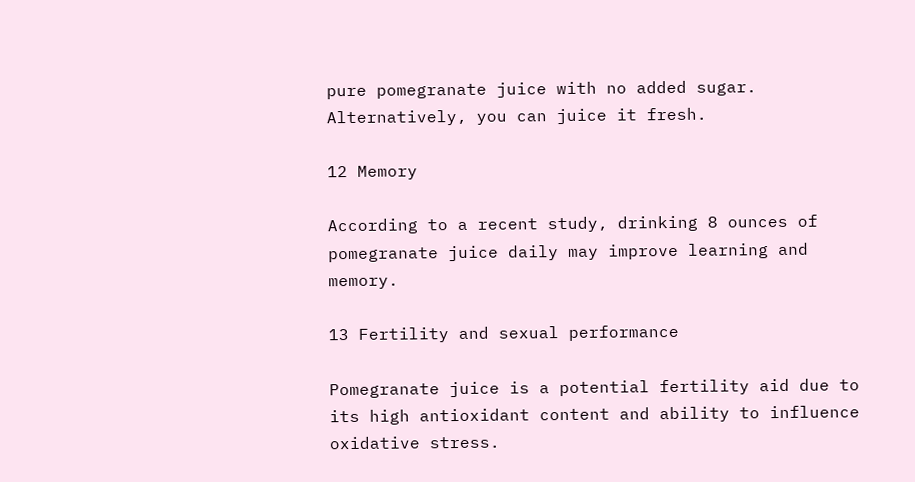pure pomegranate juice with no added sugar. Alternatively, you can juice it fresh.

12 Memory

According to a recent study, drinking 8 ounces of pomegranate juice daily may improve learning and memory.

13 Fertility and sexual performance

Pomegranate juice is a potential fertility aid due to its high antioxidant content and ability to influence oxidative stress.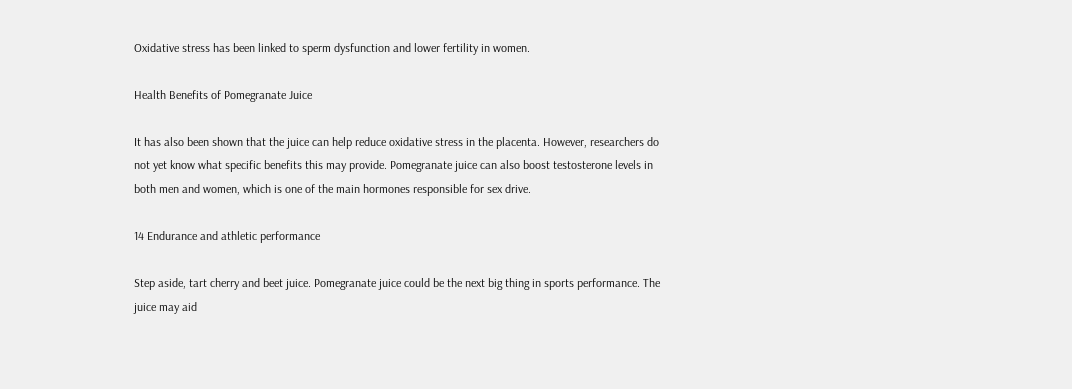Oxidative stress has been linked to sperm dysfunction and lower fertility in women.

Health Benefits of Pomegranate Juice

It has also been shown that the juice can help reduce oxidative stress in the placenta. However, researchers do not yet know what specific benefits this may provide. Pomegranate juice can also boost testosterone levels in both men and women, which is one of the main hormones responsible for sex drive.

14 Endurance and athletic performance

Step aside, tart cherry and beet juice. Pomegranate juice could be the next big thing in sports performance. The juice may aid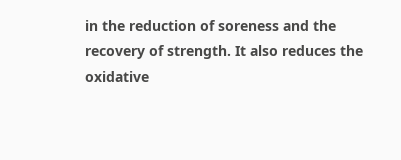in the reduction of soreness and the recovery of strength. It also reduces the oxidative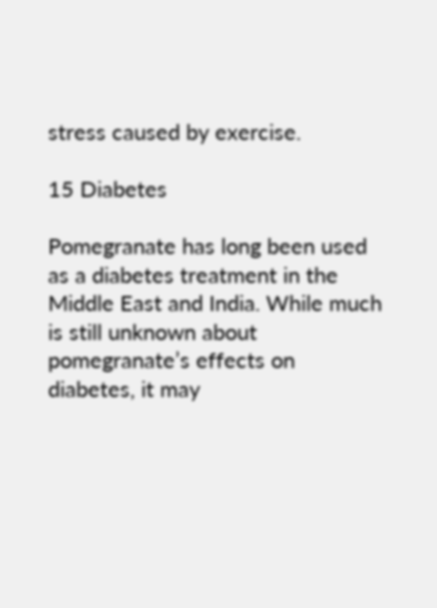stress caused by exercise.

15 Diabetes

Pomegranate has long been used as a diabetes treatment in the Middle East and India. While much is still unknown about pomegranate’s effects on diabetes, it may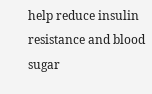help reduce insulin resistance and blood sugar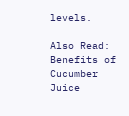levels.

Also Read: Benefits of Cucumber Juice